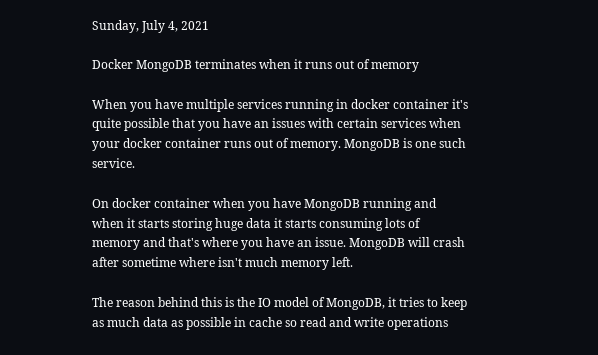Sunday, July 4, 2021

Docker MongoDB terminates when it runs out of memory

When you have multiple services running in docker container it's quite possible that you have an issues with certain services when your docker container runs out of memory. MongoDB is one such service.

On docker container when you have MongoDB running and when it starts storing huge data it starts consuming lots of memory and that's where you have an issue. MongoDB will crash after sometime where isn't much memory left.

The reason behind this is the IO model of MongoDB, it tries to keep as much data as possible in cache so read and write operations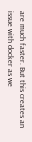are much faster. But this creates an issue with docker as we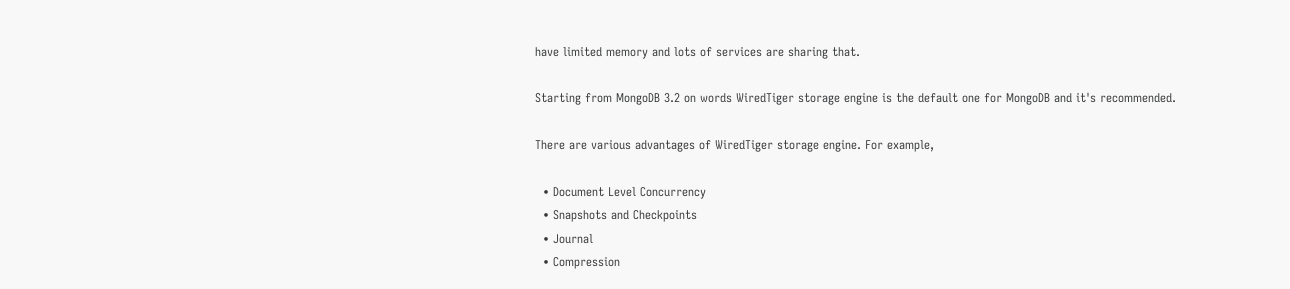have limited memory and lots of services are sharing that.

Starting from MongoDB 3.2 on words WiredTiger storage engine is the default one for MongoDB and it's recommended.

There are various advantages of WiredTiger storage engine. For example,

  • Document Level Concurrency
  • Snapshots and Checkpoints
  • Journal
  • Compression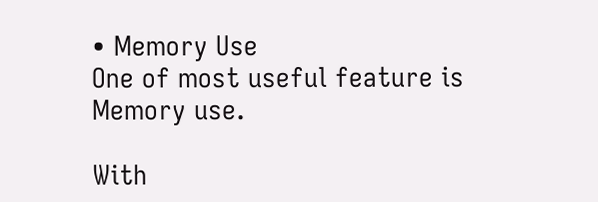• Memory Use
One of most useful feature is Memory use.

With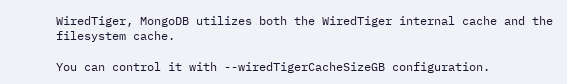WiredTiger, MongoDB utilizes both the WiredTiger internal cache and the filesystem cache.

You can control it with --wiredTigerCacheSizeGB configuration.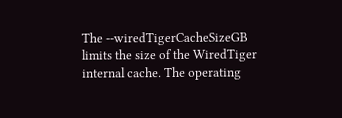The --wiredTigerCacheSizeGB limits the size of the WiredTiger internal cache. The operating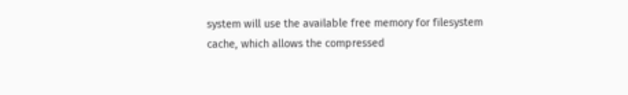system will use the available free memory for filesystem cache, which allows the compressed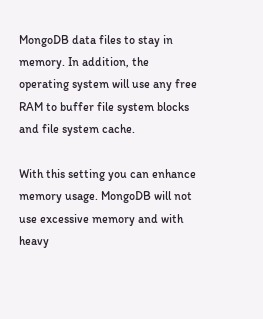MongoDB data files to stay in memory. In addition, the operating system will use any free RAM to buffer file system blocks and file system cache.

With this setting you can enhance memory usage. MongoDB will not use excessive memory and with heavy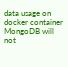data usage on docker container MongoDB will not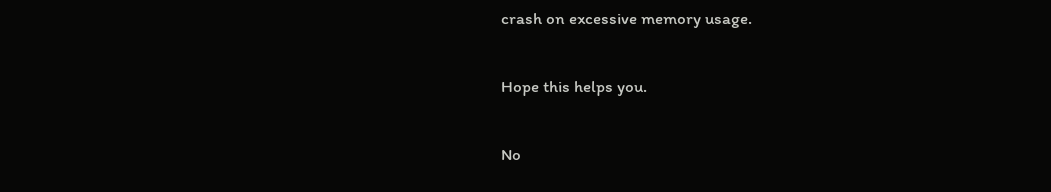crash on excessive memory usage.

Hope this helps you.

No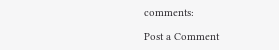comments:

Post a Comment